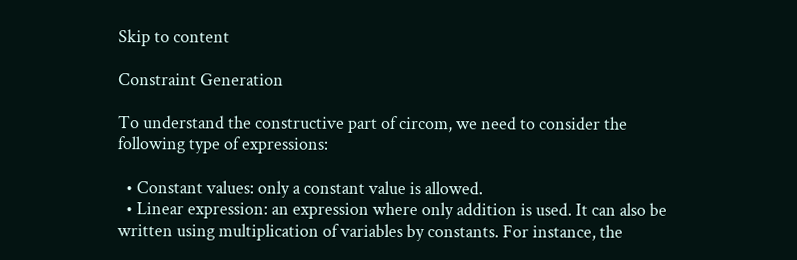Skip to content

Constraint Generation

To understand the constructive part of circom, we need to consider the following type of expressions:

  • Constant values: only a constant value is allowed.
  • Linear expression: an expression where only addition is used. It can also be written using multiplication of variables by constants. For instance, the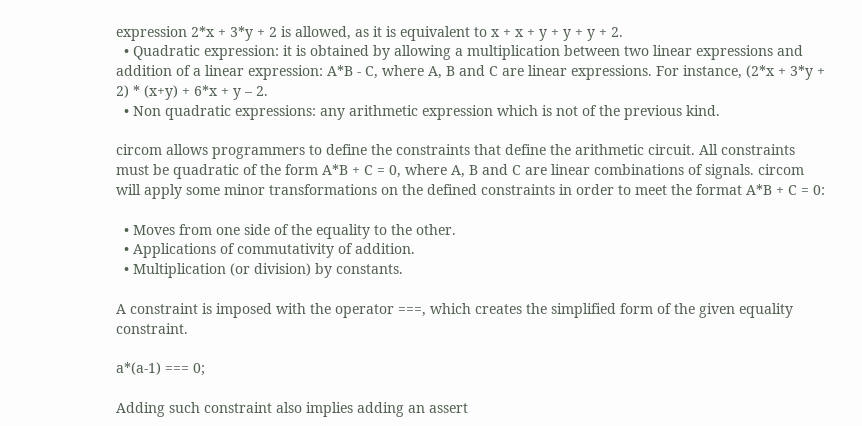expression 2*x + 3*y + 2 is allowed, as it is equivalent to x + x + y + y + y + 2.
  • Quadratic expression: it is obtained by allowing a multiplication between two linear expressions and addition of a linear expression: A*B - C, where A, B and C are linear expressions. For instance, (2*x + 3*y + 2) * (x+y) + 6*x + y – 2.
  • Non quadratic expressions: any arithmetic expression which is not of the previous kind.

circom allows programmers to define the constraints that define the arithmetic circuit. All constraints must be quadratic of the form A*B + C = 0, where A, B and C are linear combinations of signals. circom will apply some minor transformations on the defined constraints in order to meet the format A*B + C = 0:

  • Moves from one side of the equality to the other.
  • Applications of commutativity of addition.
  • Multiplication (or division) by constants.

A constraint is imposed with the operator ===, which creates the simplified form of the given equality constraint.

a*(a-1) === 0;

Adding such constraint also implies adding an assert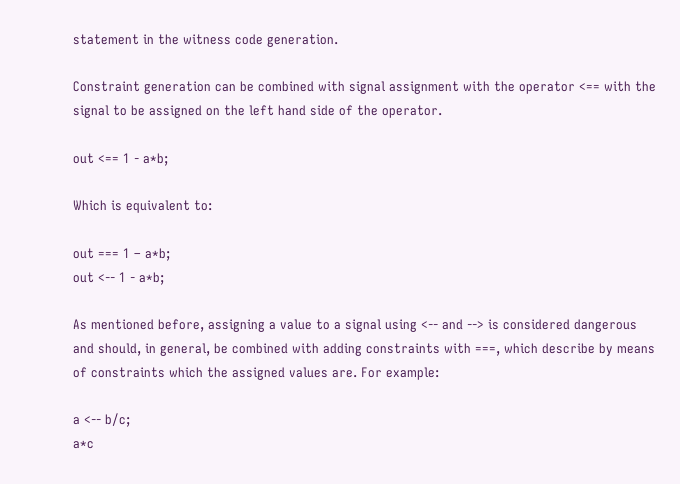statement in the witness code generation.

Constraint generation can be combined with signal assignment with the operator <== with the signal to be assigned on the left hand side of the operator.

out <== 1 - a*b;

Which is equivalent to:

out === 1 – a*b;
out <-- 1 - a*b;

As mentioned before, assigning a value to a signal using <-- and --> is considered dangerous and should, in general, be combined with adding constraints with ===, which describe by means of constraints which the assigned values are. For example:

a <-- b/c;
a*c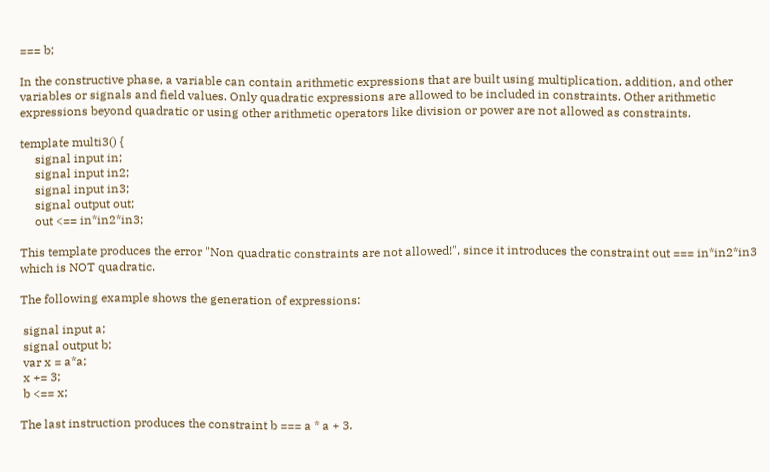=== b;

In the constructive phase, a variable can contain arithmetic expressions that are built using multiplication, addition, and other variables or signals and field values. Only quadratic expressions are allowed to be included in constraints. Other arithmetic expressions beyond quadratic or using other arithmetic operators like division or power are not allowed as constraints.

template multi3() {
     signal input in;
     signal input in2;
     signal input in3;
     signal output out;
     out <== in*in2*in3;

This template produces the error "Non quadratic constraints are not allowed!", since it introduces the constraint out === in*in2*in3 which is NOT quadratic.

The following example shows the generation of expressions:

 signal input a;
 signal output b;
 var x = a*a;
 x += 3;
 b <== x;

The last instruction produces the constraint b === a * a + 3.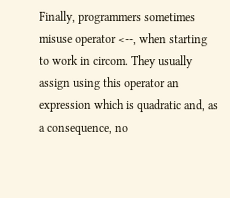Finally, programmers sometimes misuse operator <--, when starting to work in circom. They usually assign using this operator an expression which is quadratic and, as a consequence, no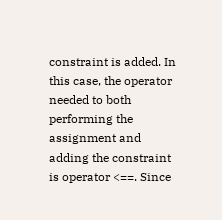constraint is added. In this case, the operator needed to both performing the assignment and adding the constraint is operator <==. Since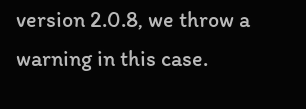version 2.0.8, we throw a warning in this case.